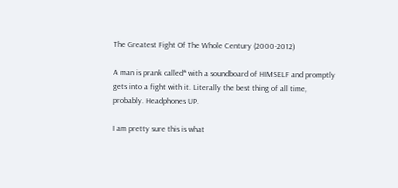The Greatest Fight Of The Whole Century (2000-2012)

A man is prank called* with a soundboard of HIMSELF and promptly gets into a fight with it. Literally the best thing of all time, probably. Headphones UP.

I am pretty sure this is what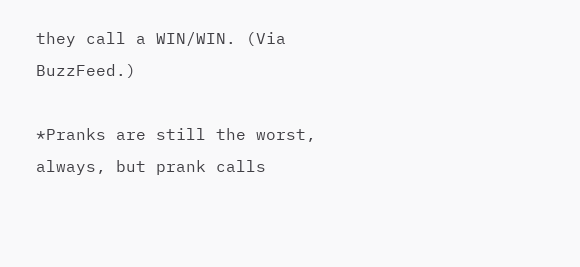they call a WIN/WIN. (Via BuzzFeed.)

*Pranks are still the worst, always, but prank calls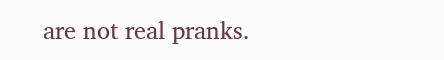are not real pranks.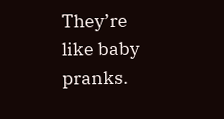They’re like baby pranks.